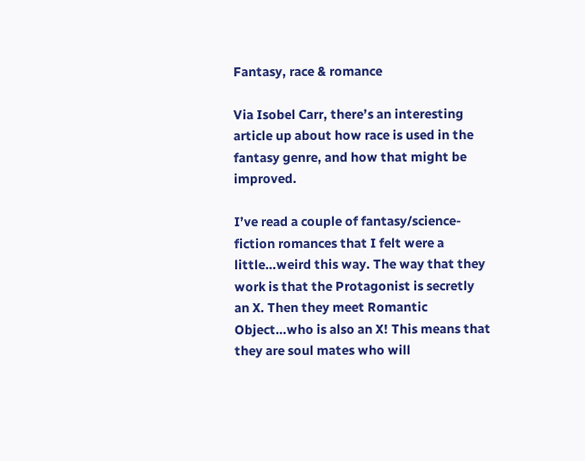Fantasy, race & romance

Via Isobel Carr, there’s an interesting article up about how race is used in the fantasy genre, and how that might be improved.

I’ve read a couple of fantasy/science-fiction romances that I felt were a little…weird this way. The way that they work is that the Protagonist is secretly an X. Then they meet Romantic Object…who is also an X! This means that they are soul mates who will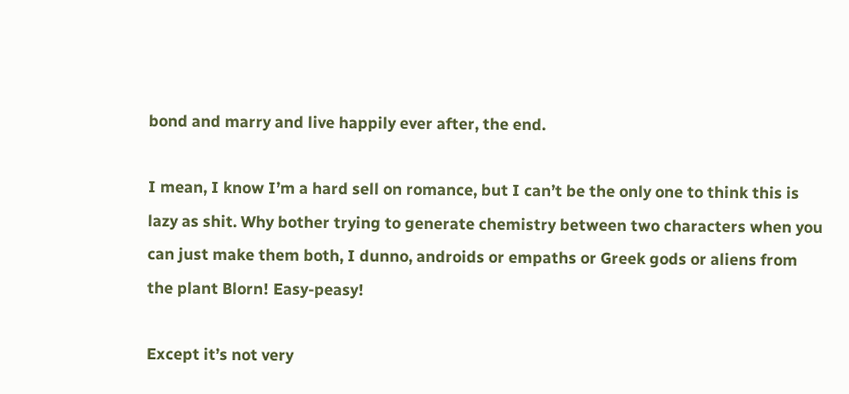bond and marry and live happily ever after, the end.

I mean, I know I’m a hard sell on romance, but I can’t be the only one to think this is lazy as shit. Why bother trying to generate chemistry between two characters when you can just make them both, I dunno, androids or empaths or Greek gods or aliens from the plant Blorn! Easy-peasy!

Except it’s not very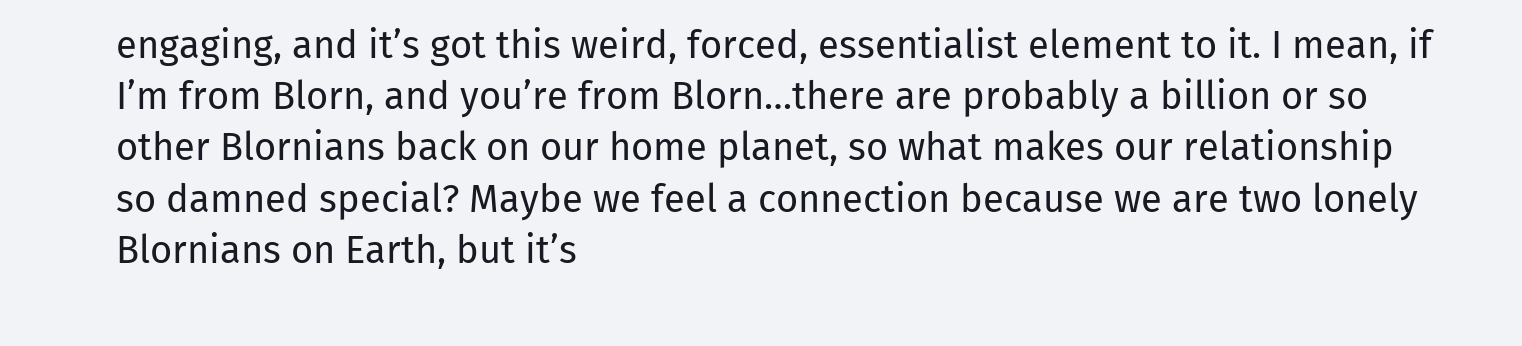engaging, and it’s got this weird, forced, essentialist element to it. I mean, if I’m from Blorn, and you’re from Blorn…there are probably a billion or so other Blornians back on our home planet, so what makes our relationship so damned special? Maybe we feel a connection because we are two lonely Blornians on Earth, but it’s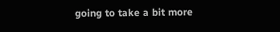going to take a bit more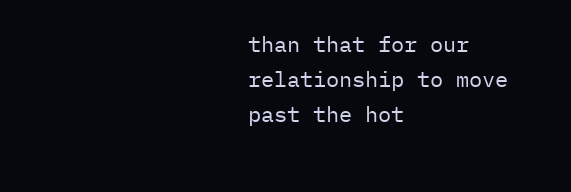than that for our relationship to move past the hot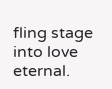fling stage into love eternal.